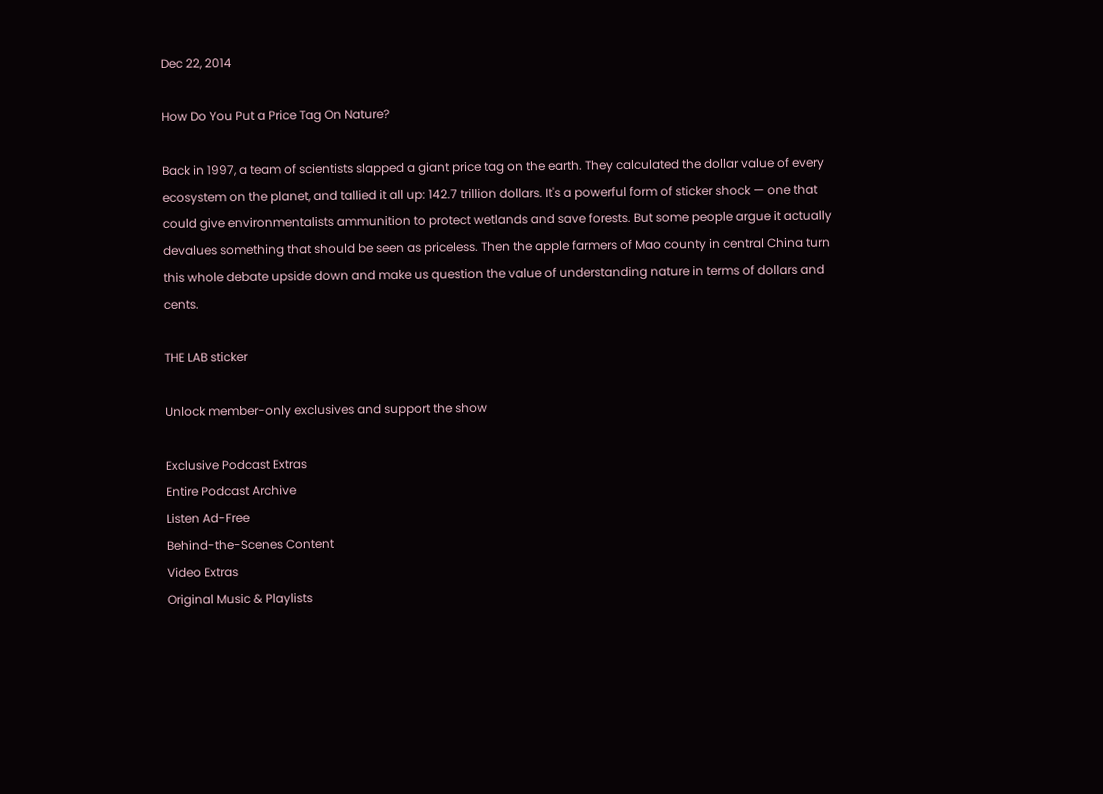Dec 22, 2014

How Do You Put a Price Tag On Nature?

Back in 1997, a team of scientists slapped a giant price tag on the earth. They calculated the dollar value of every ecosystem on the planet, and tallied it all up: 142.7 trillion dollars. It's a powerful form of sticker shock — one that could give environmentalists ammunition to protect wetlands and save forests. But some people argue it actually devalues something that should be seen as priceless. Then the apple farmers of Mao county in central China turn this whole debate upside down and make us question the value of understanding nature in terms of dollars and cents.

THE LAB sticker

Unlock member-only exclusives and support the show

Exclusive Podcast Extras
Entire Podcast Archive
Listen Ad-Free
Behind-the-Scenes Content
Video Extras
Original Music & Playlists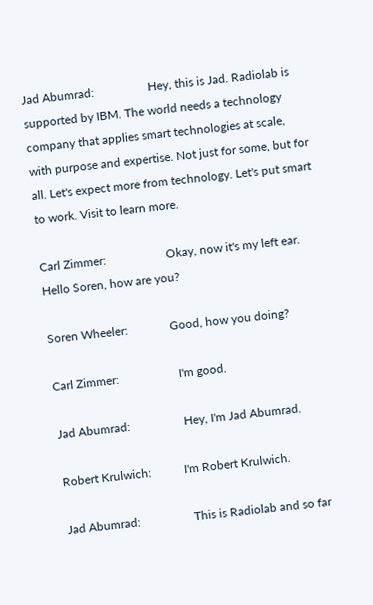Jad Abumrad:                  Hey, this is Jad. Radiolab is supported by IBM. The world needs a technology company that applies smart technologies at scale, with purpose and expertise. Not just for some, but for all. Let's expect more from technology. Let's put smart to work. Visit to learn more.

Carl Zimmer:                    Okay, now it's my left ear. Hello Soren, how are you?

Soren Wheeler:              Good, how you doing?

Carl Zimmer:                    I'm good.

Jad Abumrad:                  Hey, I'm Jad Abumrad.

Robert Krulwich:           I'm Robert Krulwich.

Jad Abumrad:                  This is Radiolab and so far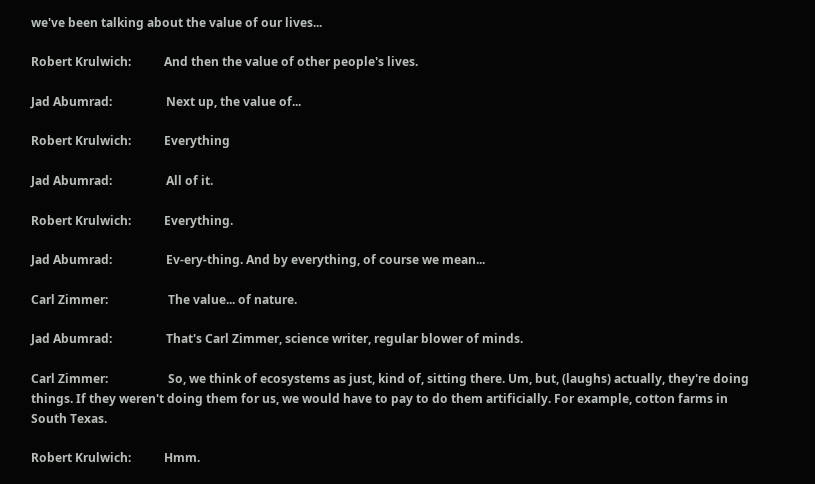we've been talking about the value of our lives...

Robert Krulwich:           And then the value of other people's lives.

Jad Abumrad:                  Next up, the value of...

Robert Krulwich:           Everything

Jad Abumrad:                  All of it.

Robert Krulwich:           Everything.

Jad Abumrad:                  Ev-ery-thing. And by everything, of course we mean...

Carl Zimmer:                    The value... of nature.

Jad Abumrad:                  That's Carl Zimmer, science writer, regular blower of minds.

Carl Zimmer:                    So, we think of ecosystems as just, kind of, sitting there. Um, but, (laughs) actually, they're doing things. If they weren't doing them for us, we would have to pay to do them artificially. For example, cotton farms in South Texas.

Robert Krulwich:           Hmm.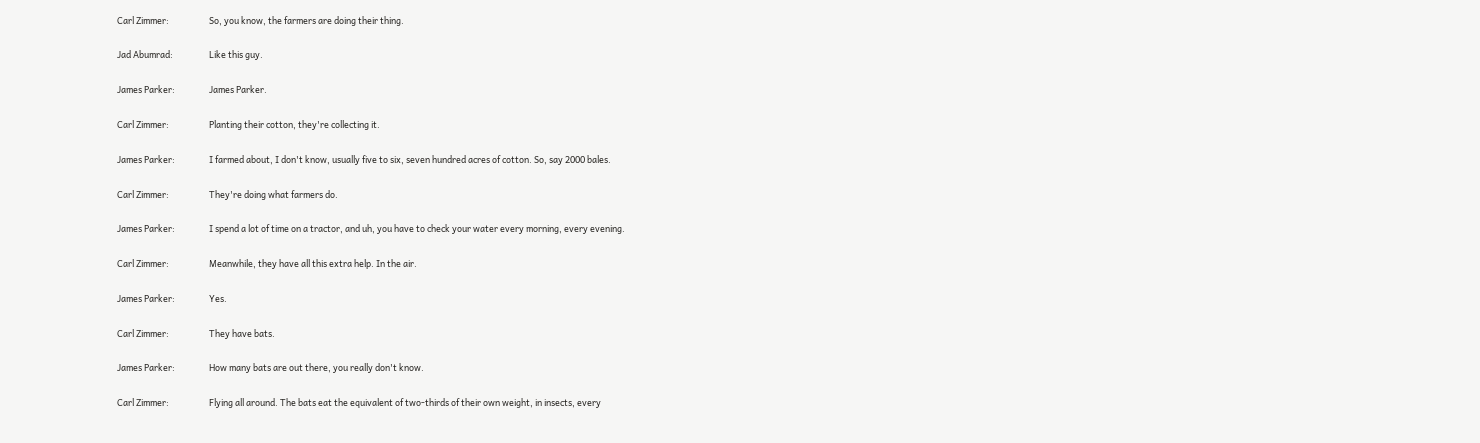Carl Zimmer:                    So, you know, the farmers are doing their thing.

Jad Abumrad:                  Like this guy.

James Parker:                 James Parker.

Carl Zimmer:                    Planting their cotton, they're collecting it.

James Parker:                 I farmed about, I don't know, usually five to six, seven hundred acres of cotton. So, say 2000 bales.

Carl Zimmer:                    They're doing what farmers do.

James Parker:                 I spend a lot of time on a tractor, and uh, you have to check your water every morning, every evening.

Carl Zimmer:                    Meanwhile, they have all this extra help. In the air.

James Parker:                 Yes.

Carl Zimmer:                    They have bats.

James Parker:                 How many bats are out there, you really don't know.

Carl Zimmer:                    Flying all around. The bats eat the equivalent of two-thirds of their own weight, in insects, every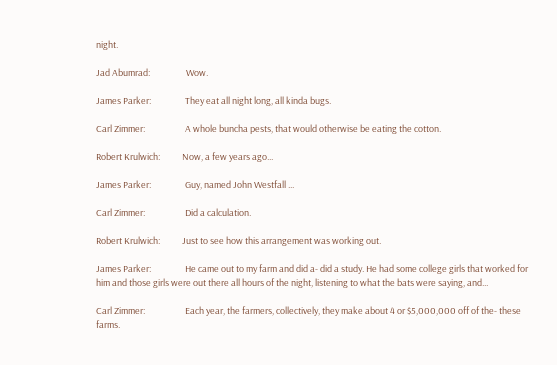night.

Jad Abumrad:                  Wow.

James Parker:                 They eat all night long, all kinda bugs.

Carl Zimmer:                    A whole buncha pests, that would otherwise be eating the cotton.

Robert Krulwich:           Now, a few years ago...

James Parker:                 Guy, named John Westfall ...

Carl Zimmer:                    Did a calculation.

Robert Krulwich:           Just to see how this arrangement was working out.

James Parker:                 He came out to my farm and did a- did a study. He had some college girls that worked for him and those girls were out there all hours of the night, listening to what the bats were saying, and...

Carl Zimmer:                    Each year, the farmers, collectively, they make about 4 or $5,000,000 off of the- these farms.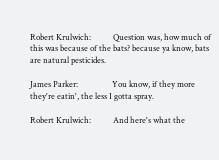Robert Krulwich:           Question was, how much of this was because of the bats? because ya know, bats are natural pesticides.

James Parker:                 You know, if they more they're eatin', the less I gotta spray.

Robert Krulwich:           And here's what the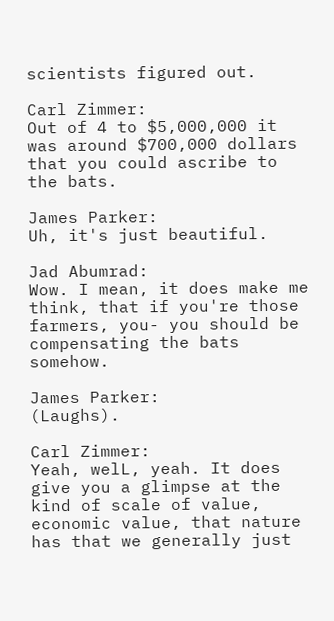scientists figured out.

Carl Zimmer:                    Out of 4 to $5,000,000 it was around $700,000 dollars that you could ascribe to the bats.

James Parker:                 Uh, it's just beautiful.

Jad Abumrad:                  Wow. I mean, it does make me think, that if you're those farmers, you- you should be compensating the bats somehow.

James Parker:                 (Laughs).

Carl Zimmer:                    Yeah, welL, yeah. It does give you a glimpse at the kind of scale of value, economic value, that nature has that we generally just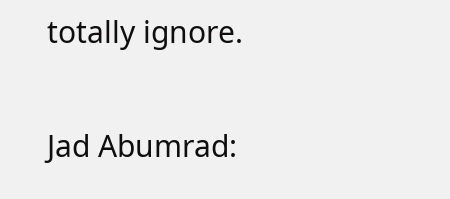totally ignore.

Jad Abumrad: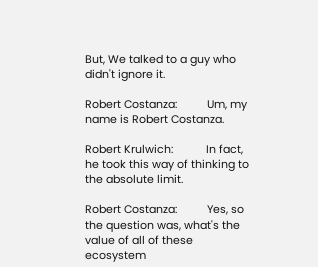But, We talked to a guy who didn't ignore it.

Robert Costanza:          Um, my name is Robert Costanza.

Robert Krulwich:           In fact, he took this way of thinking to the absolute limit.

Robert Costanza:          Yes, so the question was, what's the value of all of these ecosystem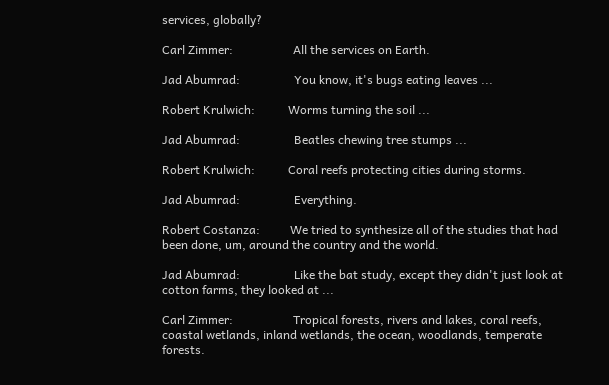services, globally?

Carl Zimmer:                    All the services on Earth.

Jad Abumrad:                  You know, it's bugs eating leaves ...

Robert Krulwich:           Worms turning the soil ...

Jad Abumrad:                  Beatles chewing tree stumps ...

Robert Krulwich:           Coral reefs protecting cities during storms.

Jad Abumrad:                  Everything.

Robert Costanza:          We tried to synthesize all of the studies that had been done, um, around the country and the world.

Jad Abumrad:                  Like the bat study, except they didn't just look at cotton farms, they looked at ...

Carl Zimmer:                    Tropical forests, rivers and lakes, coral reefs, coastal wetlands, inland wetlands, the ocean, woodlands, temperate forests.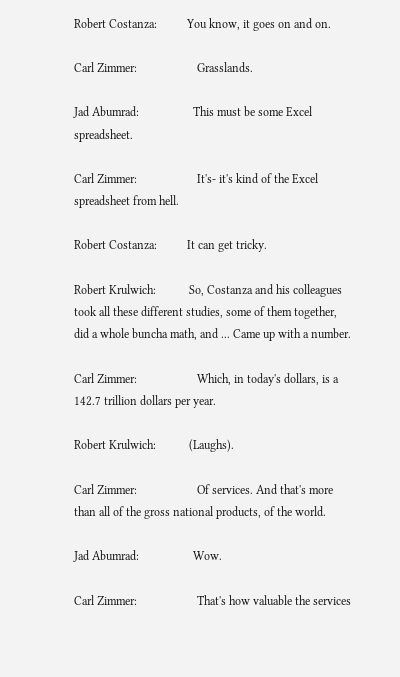Robert Costanza:          You know, it goes on and on.

Carl Zimmer:                    Grasslands.

Jad Abumrad:                  This must be some Excel spreadsheet.

Carl Zimmer:                    It's- it's kind of the Excel spreadsheet from hell.

Robert Costanza:          It can get tricky.

Robert Krulwich:           So, Costanza and his colleagues took all these different studies, some of them together, did a whole buncha math, and ... Came up with a number.

Carl Zimmer:                    Which, in today's dollars, is a 142.7 trillion dollars per year.

Robert Krulwich:           (Laughs).

Carl Zimmer:                    Of services. And that's more than all of the gross national products, of the world.

Jad Abumrad:                  Wow.

Carl Zimmer:                    That's how valuable the services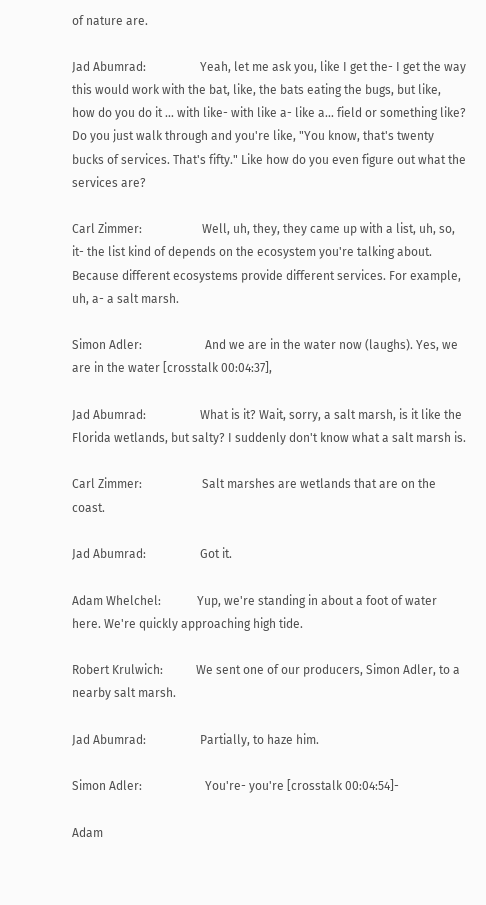of nature are.

Jad Abumrad:                  Yeah, let me ask you, like I get the- I get the way this would work with the bat, like, the bats eating the bugs, but like, how do you do it ... with like- with like a- like a... field or something like? Do you just walk through and you're like, "You know, that's twenty bucks of services. That's fifty." Like how do you even figure out what the services are?

Carl Zimmer:                    Well, uh, they, they came up with a list, uh, so, it- the list kind of depends on the ecosystem you're talking about. Because different ecosystems provide different services. For example, uh, a- a salt marsh.

Simon Adler:                     And we are in the water now (laughs). Yes, we are in the water [crosstalk 00:04:37],

Jad Abumrad:                  What is it? Wait, sorry, a salt marsh, is it like the Florida wetlands, but salty? I suddenly don't know what a salt marsh is.

Carl Zimmer:                    Salt marshes are wetlands that are on the coast.

Jad Abumrad:                  Got it.

Adam Whelchel:            Yup, we're standing in about a foot of water here. We're quickly approaching high tide.

Robert Krulwich:           We sent one of our producers, Simon Adler, to a nearby salt marsh.

Jad Abumrad:                  Partially, to haze him.

Simon Adler:                     You're- you're [crosstalk 00:04:54]-

Adam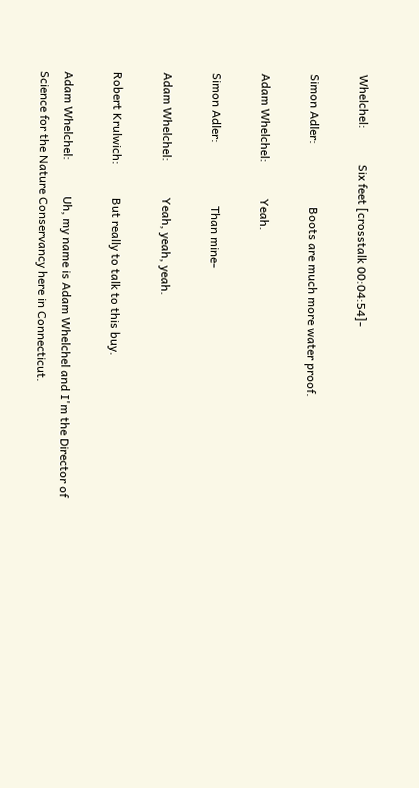Whelchel:            Six feet [crosstalk 00:04:54]-

Simon Adler:                     Boots are much more water proof.

Adam Whelchel:            Yeah.

Simon Adler:                     Than mine-

Adam Whelchel:            Yeah, yeah, yeah.

Robert Krulwich:           But really to talk to this buy.

Adam Whelchel:            Uh, my name is Adam Whelchel and I'm the Director of Science for the Nature Conservancy here in Connecticut.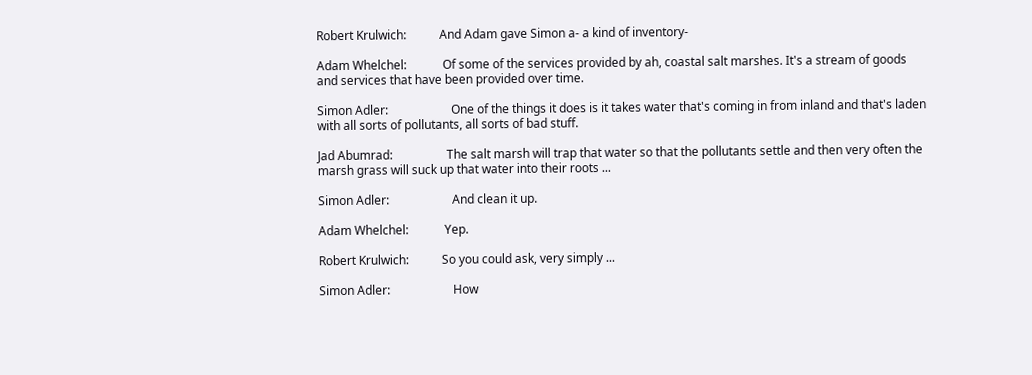Robert Krulwich:           And Adam gave Simon a- a kind of inventory-

Adam Whelchel:            Of some of the services provided by ah, coastal salt marshes. It's a stream of goods and services that have been provided over time.

Simon Adler:                     One of the things it does is it takes water that's coming in from inland and that's laden with all sorts of pollutants, all sorts of bad stuff.

Jad Abumrad:                  The salt marsh will trap that water so that the pollutants settle and then very often the marsh grass will suck up that water into their roots ...

Simon Adler:                     And clean it up.

Adam Whelchel:            Yep.

Robert Krulwich:           So you could ask, very simply ...

Simon Adler:                     How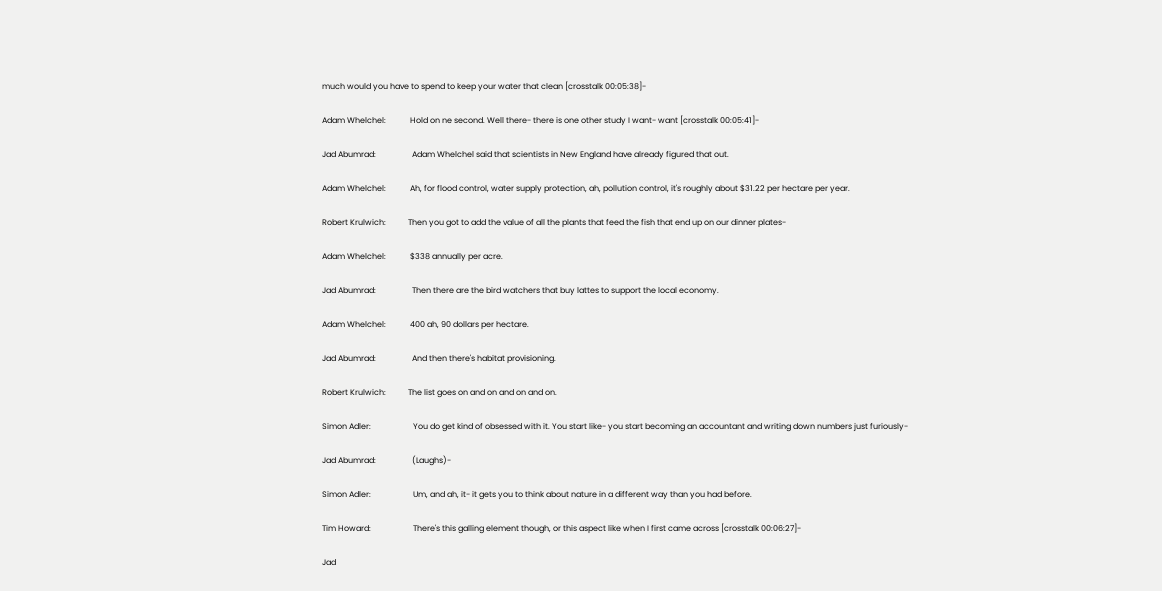much would you have to spend to keep your water that clean [crosstalk 00:05:38]-

Adam Whelchel:            Hold on ne second. Well there- there is one other study I want- want [crosstalk 00:05:41]-

Jad Abumrad:                  Adam Whelchel said that scientists in New England have already figured that out.

Adam Whelchel:            Ah, for flood control, water supply protection, ah, pollution control, it's roughly about $31.22 per hectare per year.

Robert Krulwich:           Then you got to add the value of all the plants that feed the fish that end up on our dinner plates-

Adam Whelchel:            $338 annually per acre.

Jad Abumrad:                  Then there are the bird watchers that buy lattes to support the local economy.

Adam Whelchel:            400 ah, 90 dollars per hectare.

Jad Abumrad:                  And then there's habitat provisioning.

Robert Krulwich:           The list goes on and on and on and on.

Simon Adler:                     You do get kind of obsessed with it. You start like- you start becoming an accountant and writing down numbers just furiously-

Jad Abumrad:                  (Laughs)-

Simon Adler:                     Um, and ah, it- it gets you to think about nature in a different way than you had before.

Tim Howard:                     There's this galling element though, or this aspect like when I first came across [crosstalk 00:06:27]-

Jad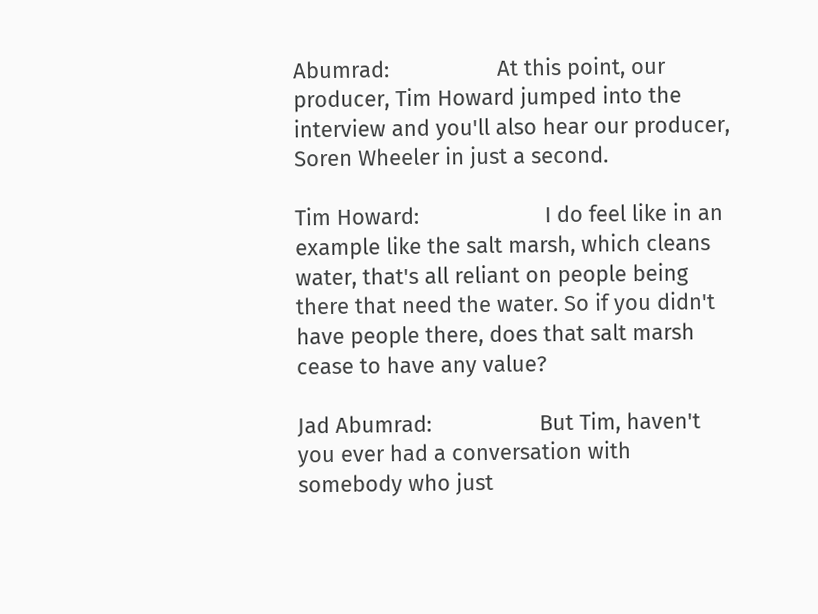Abumrad:                  At this point, our producer, Tim Howard jumped into the interview and you'll also hear our producer, Soren Wheeler in just a second.

Tim Howard:                     I do feel like in an example like the salt marsh, which cleans water, that's all reliant on people being there that need the water. So if you didn't have people there, does that salt marsh cease to have any value?

Jad Abumrad:                  But Tim, haven't you ever had a conversation with somebody who just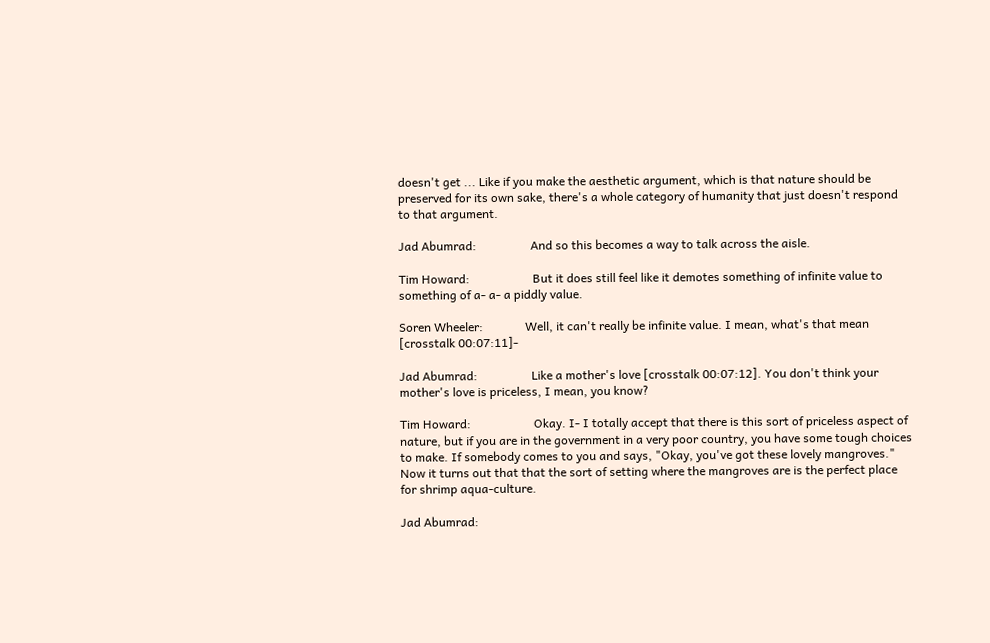doesn't get ... Like if you make the aesthetic argument, which is that nature should be preserved for its own sake, there's a whole category of humanity that just doesn't respond to that argument.

Jad Abumrad:                  And so this becomes a way to talk across the aisle.

Tim Howard:                     But it does still feel like it demotes something of infinite value to something of a- a- a piddly value.

Soren Wheeler:              Well, it can't really be infinite value. I mean, what's that mean [crosstalk 00:07:11]-

Jad Abumrad:                  Like a mother's love [crosstalk 00:07:12]. You don't think your mother's love is priceless, I mean, you know?

Tim Howard:                     Okay. I- I totally accept that there is this sort of priceless aspect of nature, but if you are in the government in a very poor country, you have some tough choices to make. If somebody comes to you and says, "Okay, you've got these lovely mangroves." Now it turns out that that the sort of setting where the mangroves are is the perfect place for shrimp aqua-culture.

Jad Abumrad: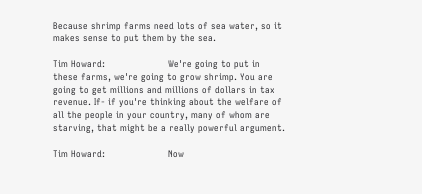Because shrimp farms need lots of sea water, so it makes sense to put them by the sea.

Tim Howard:                     We're going to put in these farms, we're going to grow shrimp. You are going to get millions and millions of dollars in tax revenue. If- if you're thinking about the welfare of all the people in your country, many of whom are starving, that might be a really powerful argument.

Tim Howard:                     Now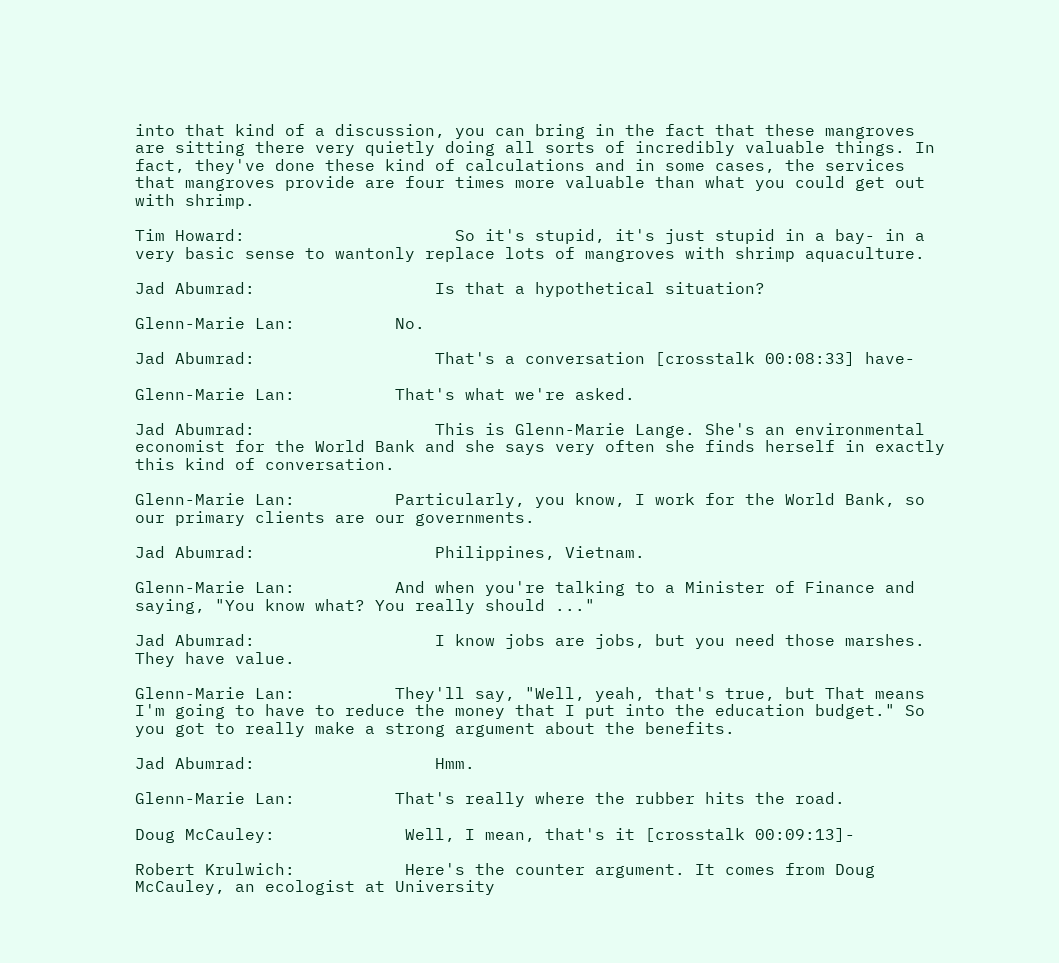into that kind of a discussion, you can bring in the fact that these mangroves are sitting there very quietly doing all sorts of incredibly valuable things. In fact, they've done these kind of calculations and in some cases, the services that mangroves provide are four times more valuable than what you could get out with shrimp.

Tim Howard:                     So it's stupid, it's just stupid in a bay- in a very basic sense to wantonly replace lots of mangroves with shrimp aquaculture.

Jad Abumrad:                  Is that a hypothetical situation?

Glenn-Marie Lan:          No.

Jad Abumrad:                  That's a conversation [crosstalk 00:08:33] have-

Glenn-Marie Lan:          That's what we're asked.

Jad Abumrad:                  This is Glenn-Marie Lange. She's an environmental economist for the World Bank and she says very often she finds herself in exactly this kind of conversation.

Glenn-Marie Lan:          Particularly, you know, I work for the World Bank, so our primary clients are our governments.

Jad Abumrad:                  Philippines, Vietnam.

Glenn-Marie Lan:          And when you're talking to a Minister of Finance and saying, "You know what? You really should ..."

Jad Abumrad:                  I know jobs are jobs, but you need those marshes. They have value.

Glenn-Marie Lan:          They'll say, "Well, yeah, that's true, but That means I'm going to have to reduce the money that I put into the education budget." So you got to really make a strong argument about the benefits.

Jad Abumrad:                  Hmm.

Glenn-Marie Lan:          That's really where the rubber hits the road.

Doug McCauley:             Well, I mean, that's it [crosstalk 00:09:13]-

Robert Krulwich:           Here's the counter argument. It comes from Doug McCauley, an ecologist at University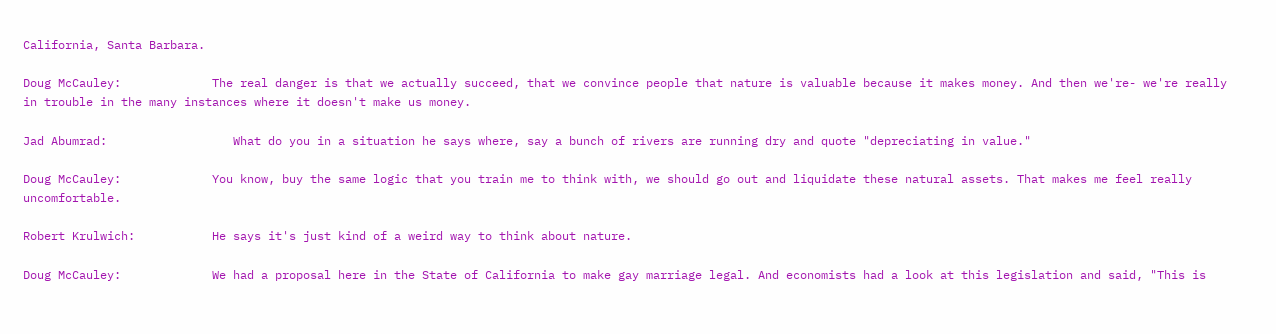California, Santa Barbara.

Doug McCauley:             The real danger is that we actually succeed, that we convince people that nature is valuable because it makes money. And then we're- we're really in trouble in the many instances where it doesn't make us money.

Jad Abumrad:                  What do you in a situation he says where, say a bunch of rivers are running dry and quote "depreciating in value."

Doug McCauley:             You know, buy the same logic that you train me to think with, we should go out and liquidate these natural assets. That makes me feel really uncomfortable.

Robert Krulwich:           He says it's just kind of a weird way to think about nature.

Doug McCauley:             We had a proposal here in the State of California to make gay marriage legal. And economists had a look at this legislation and said, "This is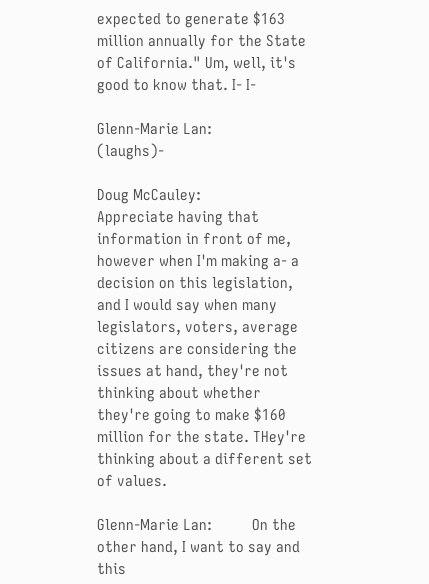expected to generate $163 million annually for the State of California." Um, well, it's good to know that. I- I-

Glenn-Marie Lan:          (laughs)-

Doug McCauley:             Appreciate having that information in front of me, however when I'm making a- a decision on this legislation, and I would say when many legislators, voters, average citizens are considering the issues at hand, they're not thinking about whether they're going to make $160 million for the state. THey're thinking about a different set of values.

Glenn-Marie Lan:          On the other hand, I want to say and this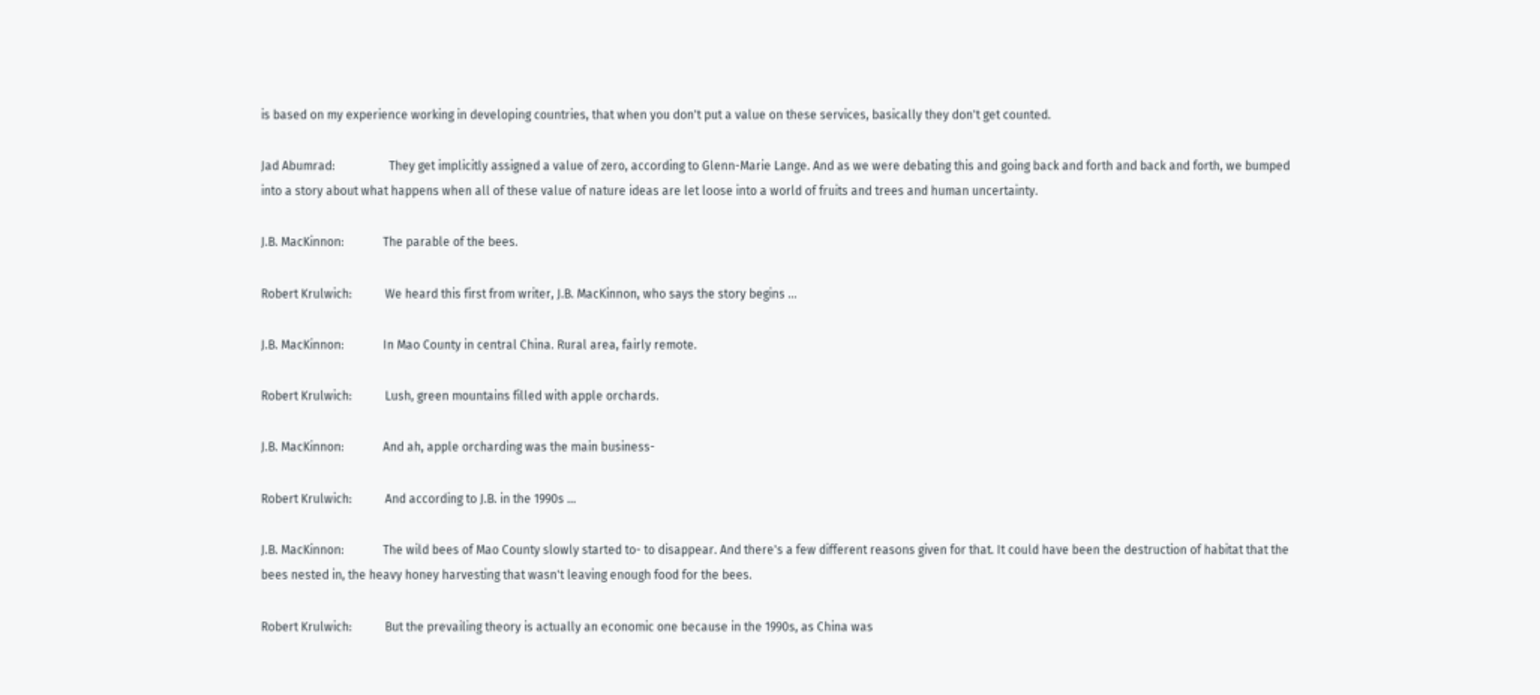is based on my experience working in developing countries, that when you don't put a value on these services, basically they don't get counted.

Jad Abumrad:                  They get implicitly assigned a value of zero, according to Glenn-Marie Lange. And as we were debating this and going back and forth and back and forth, we bumped into a story about what happens when all of these value of nature ideas are let loose into a world of fruits and trees and human uncertainty.

J.B. MacKinnon:             The parable of the bees.

Robert Krulwich:           We heard this first from writer, J.B. MacKinnon, who says the story begins ...

J.B. MacKinnon:             In Mao County in central China. Rural area, fairly remote.

Robert Krulwich:           Lush, green mountains filled with apple orchards.

J.B. MacKinnon:             And ah, apple orcharding was the main business-

Robert Krulwich:           And according to J.B. in the 1990s ...

J.B. MacKinnon:             The wild bees of Mao County slowly started to- to disappear. And there's a few different reasons given for that. It could have been the destruction of habitat that the bees nested in, the heavy honey harvesting that wasn't leaving enough food for the bees.

Robert Krulwich:           But the prevailing theory is actually an economic one because in the 1990s, as China was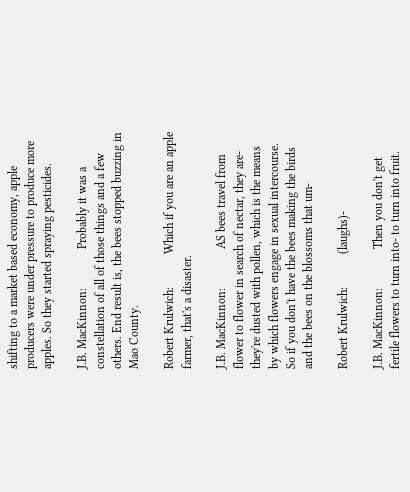shifting to a market based economy, apple producers were under pressure to produce more apples. So they started spraying pesticides.

J.B. MacKinnon:             Probably it was a constellation of all of those things and a few others. End result is, the bees stopped buzzing in Mao County.

Robert Krulwich:           Which if you are an apple farmer, that's a disaster.

J.B. MacKinnon:             AS bees travel from flower to flower in search of nectar, they are- they're dusted with pollen, which is the means by which flowers engage in sexual intercourse. So if you don't have the bees making the birds and the bees on the blossoms that um-

Robert Krulwich:           (laughs)-

J.B. MacKinnon:             Then you don't get fertile flowers to turn into- to turn into fruit.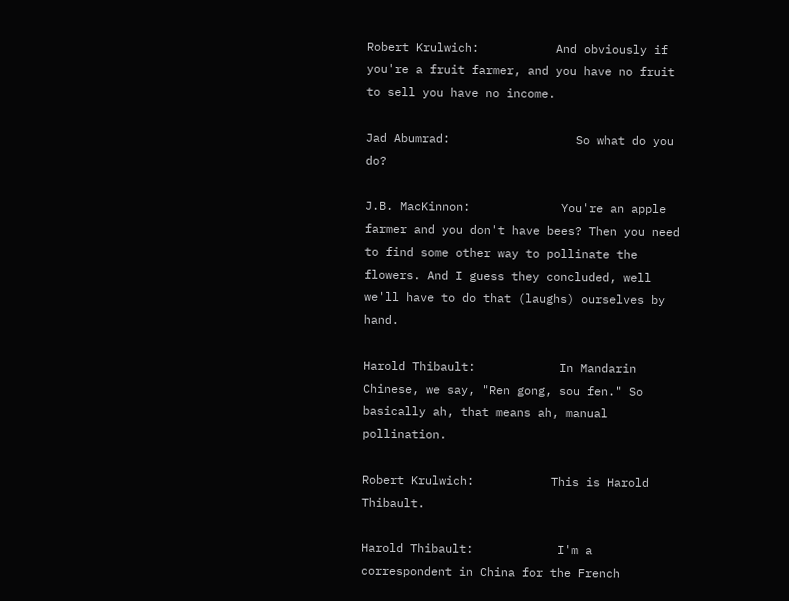Robert Krulwich:           And obviously if you're a fruit farmer, and you have no fruit to sell you have no income.

Jad Abumrad:                  So what do you do?

J.B. MacKinnon:             You're an apple farmer and you don't have bees? Then you need to find some other way to pollinate the flowers. And I guess they concluded, well we'll have to do that (laughs) ourselves by hand.

Harold Thibault:            In Mandarin Chinese, we say, "Ren gong, sou fen." So basically ah, that means ah, manual pollination.

Robert Krulwich:           This is Harold Thibault.

Harold Thibault:            I'm a correspondent in China for the French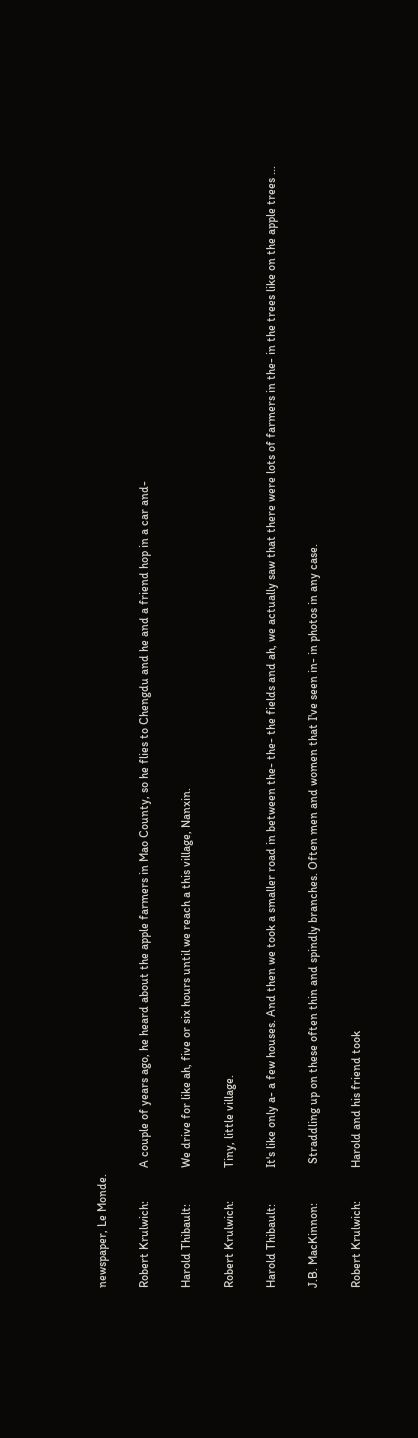newspaper, Le Monde.

Robert Krulwich:           A couple of years ago, he heard about the apple farmers in Mao County, so he flies to Chengdu and he and a friend hop in a car and-

Harold Thibault:            We drive for like ah, five or six hours until we reach a this village, Nanxin.

Robert Krulwich:           Tiny, little village.

Harold Thibault:            It's like only a- a few houses. And then we took a smaller road in between the- the- the fields and ah, we actually saw that there were lots of farmers in the- in the trees like on the apple trees ...

J.B. MacKinnon:             Straddling up on these often thin and spindly branches. Often men and women that I've seen in- in photos in any case.

Robert Krulwich:           Harold and his friend took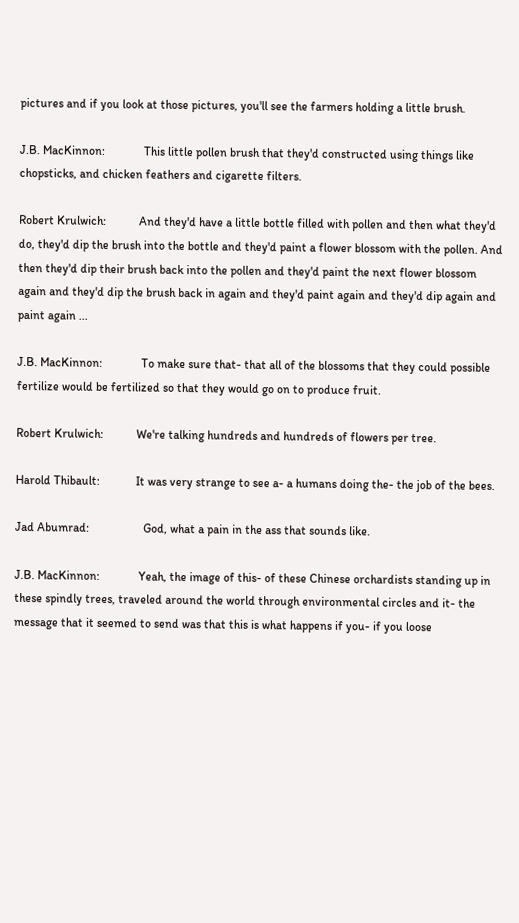pictures and if you look at those pictures, you'll see the farmers holding a little brush.

J.B. MacKinnon:             This little pollen brush that they'd constructed using things like chopsticks, and chicken feathers and cigarette filters.

Robert Krulwich:           And they'd have a little bottle filled with pollen and then what they'd do, they'd dip the brush into the bottle and they'd paint a flower blossom with the pollen. And then they'd dip their brush back into the pollen and they'd paint the next flower blossom again and they'd dip the brush back in again and they'd paint again and they'd dip again and paint again ...

J.B. MacKinnon:             To make sure that- that all of the blossoms that they could possible fertilize would be fertilized so that they would go on to produce fruit.

Robert Krulwich:           We're talking hundreds and hundreds of flowers per tree.

Harold Thibault:            It was very strange to see a- a humans doing the- the job of the bees.

Jad Abumrad:                  God, what a pain in the ass that sounds like.

J.B. MacKinnon:             Yeah, the image of this- of these Chinese orchardists standing up in these spindly trees, traveled around the world through environmental circles and it- the message that it seemed to send was that this is what happens if you- if you loose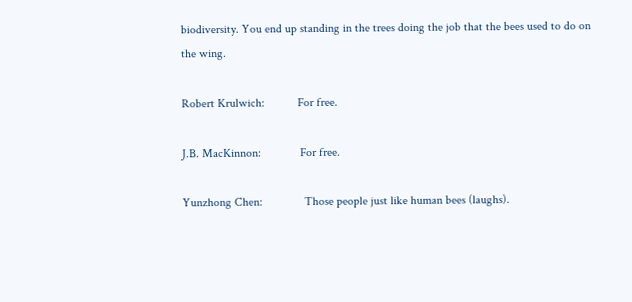biodiversity. You end up standing in the trees doing the job that the bees used to do on the wing.

Robert Krulwich:           For free.

J.B. MacKinnon:             For free.

Yunzhong Chen:              Those people just like human bees (laughs).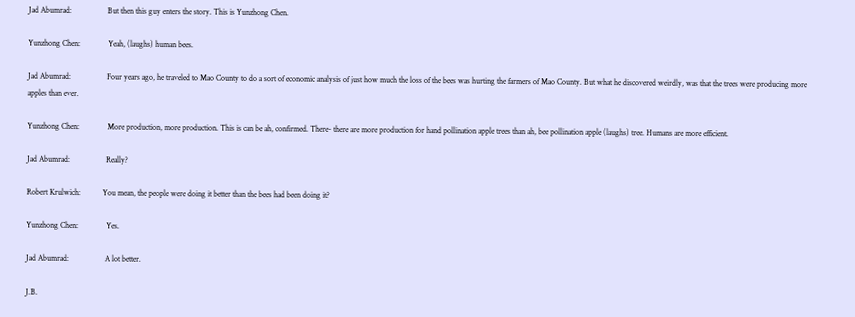Jad Abumrad:                  But then this guy enters the story. This is Yunzhong Chen.

Yunzhong Chen:              Yeah, (laughs) human bees.

Jad Abumrad:                  Four years ago, he traveled to Mao County to do a sort of economic analysis of just how much the loss of the bees was hurting the farmers of Mao County. But what he discovered weirdly, was that the trees were producing more apples than ever.

Yunzhong Chen:              More production, more production. This is can be ah, confirmed. There- there are more production for hand pollination apple trees than ah, bee pollination apple (laughs) tree. Humans are more efficient.

Jad Abumrad:                  Really?

Robert Krulwich:           You mean, the people were doing it better than the bees had been doing it?

Yunzhong Chen:              Yes.

Jad Abumrad:                  A lot better.

J.B.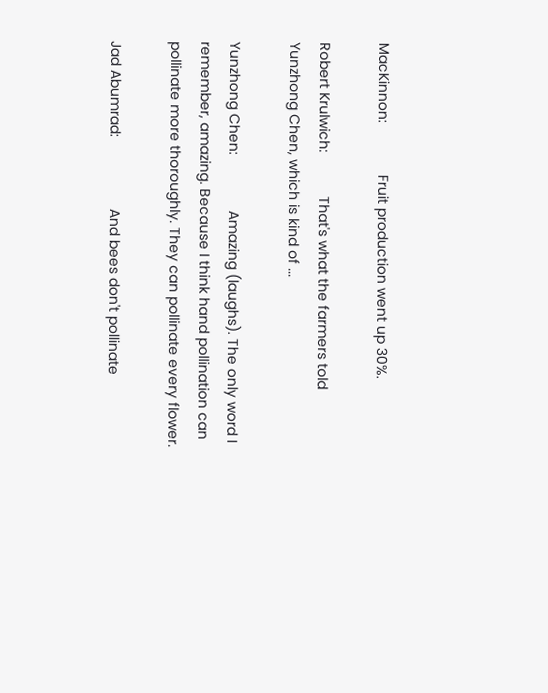MacKinnon:             Fruit production went up 30%.

Robert Krulwich:           That's what the farmers told Yunzhong Chen, which is kind of ...

Yunzhong Chen:              Amazing (laughs). The only word I remember, amazing. Because I think hand pollination can pollinate more thoroughly. They can pollinate every flower.

Jad Abumrad:                  And bees don't pollinate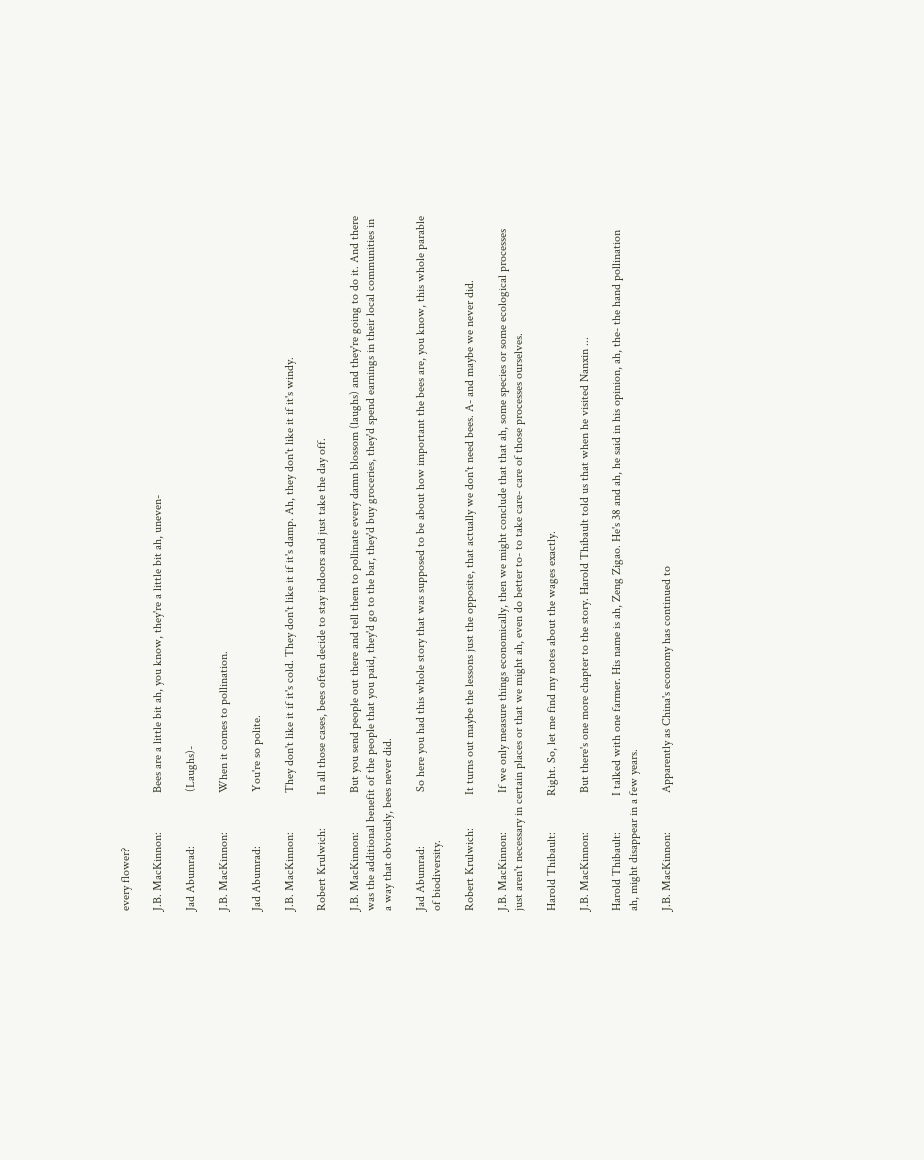every flower?

J.B. MacKinnon:             Bees are a little bit ah, you know, they're a little bit ah, uneven-

Jad Abumrad:                  (Laughs)-

J.B. MacKinnon:             When it comes to pollination.

Jad Abumrad:                  You're so polite.

J.B. MacKinnon:             They don't like it if it's cold. They don't like it if it's damp. Ah, they don't like it if it's windy.

Robert Krulwich:           In all those cases, bees often decide to stay indoors and just take the day off.

J.B. MacKinnon:             But you send people out there and tell them to pollinate every damn blossom (laughs) and they're going to do it. And there was the additional benefit of the people that you paid, they'd go to the bar, they'd buy groceries, they'd spend earnings in their local communities in a way that obviously, bees never did.

Jad Abumrad:                  So here you had this whole story that was supposed to be about how important the bees are, you know, this whole parable of biodiversity.

Robert Krulwich:           It turns out maybe the lessons just the opposite, that actually we don't need bees. A- and maybe we never did.

J.B. MacKinnon:             If we only measure things economically, then we might conclude that that ah, some species or some ecological processes just aren't necessary in certain places or that we might ah, even do better to- to take care- care of those processes ourselves.

Harold Thibault:            Right. So, let me find my notes about the wages exactly.

J.B. MacKinnon:             But there's one more chapter to the story. Harold Thibault told us that when he visited Nanxin ...

Harold Thibault:            I talked with one farmer. His name is ah, Zeng Zigao. He's 38 and ah, he said in his opinion, ah, the- the hand pollination ah, might disappear in a few years.

J.B. MacKinnon:             Apparently as China's economy has continued to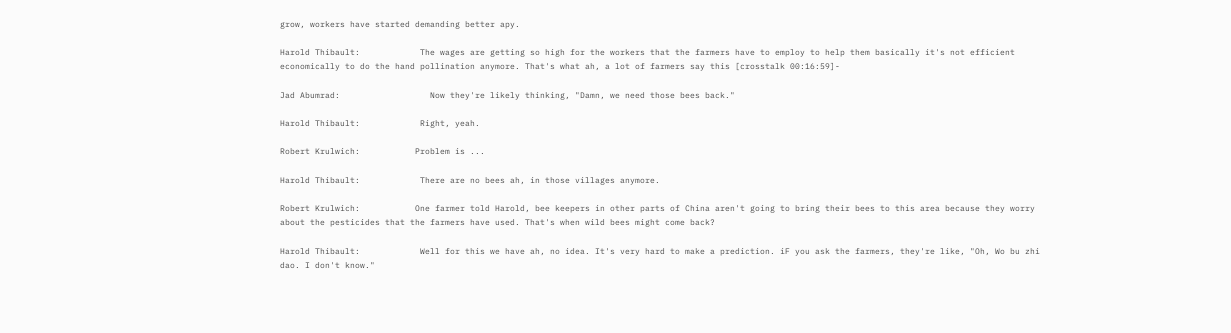grow, workers have started demanding better apy.

Harold Thibault:            The wages are getting so high for the workers that the farmers have to employ to help them basically it's not efficient economically to do the hand pollination anymore. That's what ah, a lot of farmers say this [crosstalk 00:16:59]-

Jad Abumrad:                  Now they're likely thinking, "Damn, we need those bees back."

Harold Thibault:            Right, yeah.

Robert Krulwich:           Problem is ...

Harold Thibault:            There are no bees ah, in those villages anymore.

Robert Krulwich:           One farmer told Harold, bee keepers in other parts of China aren't going to bring their bees to this area because they worry about the pesticides that the farmers have used. That's when wild bees might come back?

Harold Thibault:            Well for this we have ah, no idea. It's very hard to make a prediction. iF you ask the farmers, they're like, "Oh, Wo bu zhi dao. I don't know."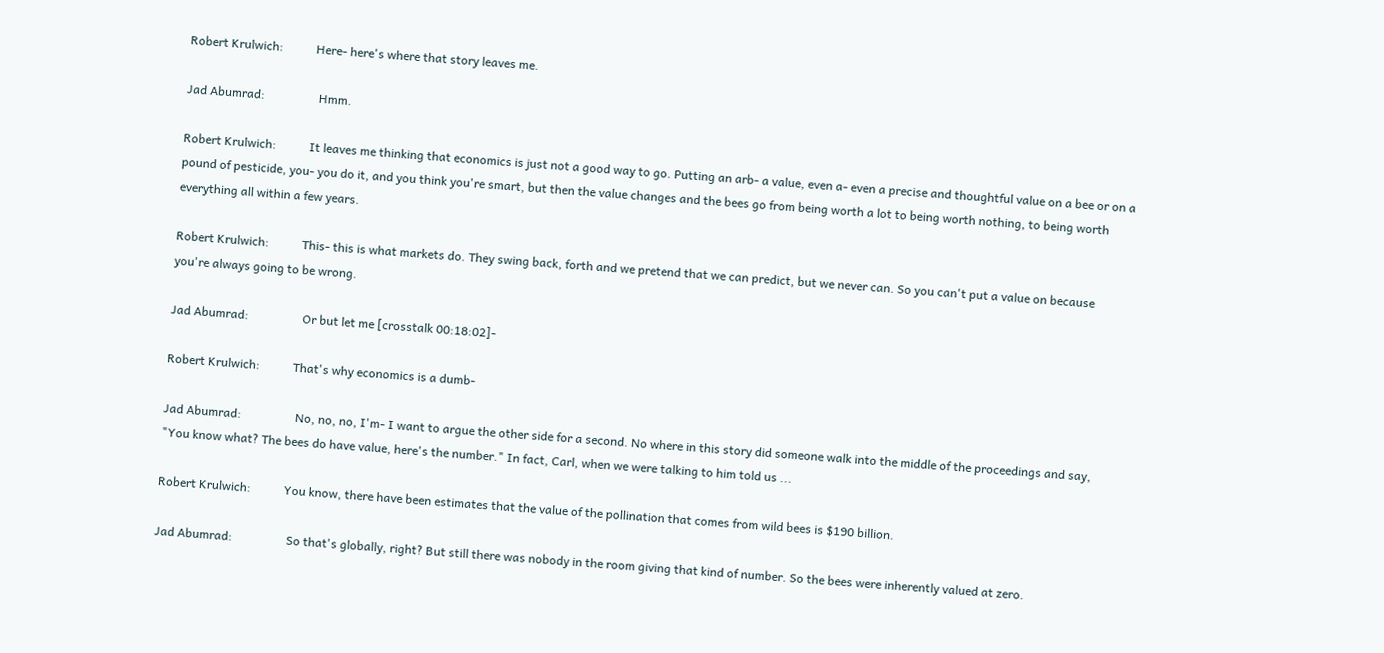Robert Krulwich:           Here- here's where that story leaves me.

Jad Abumrad:                  Hmm.

Robert Krulwich:           It leaves me thinking that economics is just not a good way to go. Putting an arb- a value, even a- even a precise and thoughtful value on a bee or on a pound of pesticide, you- you do it, and you think you're smart, but then the value changes and the bees go from being worth a lot to being worth nothing, to being worth everything all within a few years.

Robert Krulwich:           This- this is what markets do. They swing back, forth and we pretend that we can predict, but we never can. So you can't put a value on because you're always going to be wrong.

Jad Abumrad:                  Or but let me [crosstalk 00:18:02]-

Robert Krulwich:           That's why economics is a dumb-

Jad Abumrad:                  No, no, no, I'm- I want to argue the other side for a second. No where in this story did someone walk into the middle of the proceedings and say, "You know what? The bees do have value, here's the number." In fact, Carl, when we were talking to him told us ...

Robert Krulwich:           You know, there have been estimates that the value of the pollination that comes from wild bees is $190 billion.

Jad Abumrad:                  So that's globally, right? But still there was nobody in the room giving that kind of number. So the bees were inherently valued at zero.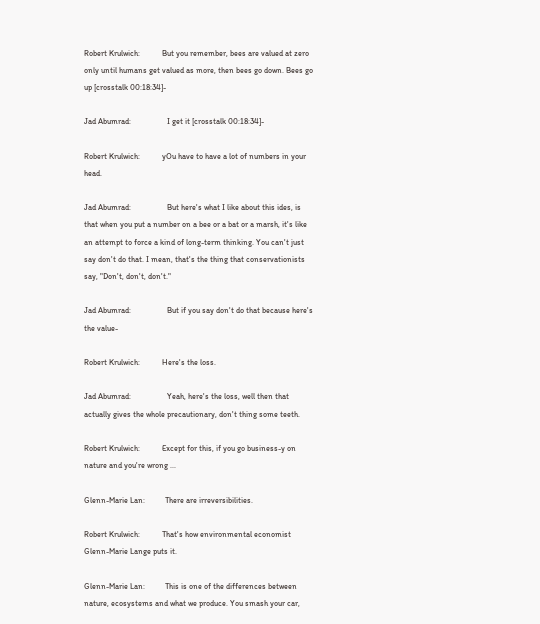Robert Krulwich:           But you remember, bees are valued at zero only until humans get valued as more, then bees go down. Bees go up [crosstalk 00:18:34]-

Jad Abumrad:                  I get it [crosstalk 00:18:34]-

Robert Krulwich:           yOu have to have a lot of numbers in your head.

Jad Abumrad:                  But here's what I like about this ides, is that when you put a number on a bee or a bat or a marsh, it's like an attempt to force a kind of long-term thinking. You can't just say don't do that. I mean, that's the thing that conservationists say, "Don't, don't, don't."

Jad Abumrad:                  But if you say don't do that because here's the value-

Robert Krulwich:           Here's the loss.

Jad Abumrad:                  Yeah, here's the loss, well then that actually gives the whole precautionary, don't thing some teeth.

Robert Krulwich:           Except for this, if you go business-y on nature and you're wrong ...

Glenn-Marie Lan:          There are irreversibilities.

Robert Krulwich:           That's how environmental economist Glenn-Marie Lange puts it.

Glenn-Marie Lan:          This is one of the differences between nature, ecosystems and what we produce. You smash your car,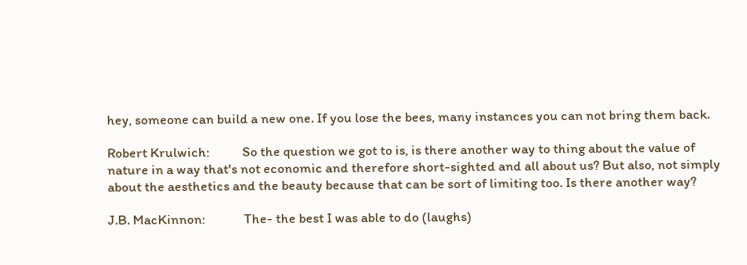hey, someone can build a new one. If you lose the bees, many instances you can not bring them back.

Robert Krulwich:           So the question we got to is, is there another way to thing about the value of nature in a way that's not economic and therefore short-sighted and all about us? But also, not simply about the aesthetics and the beauty because that can be sort of limiting too. Is there another way?

J.B. MacKinnon:             The- the best I was able to do (laughs)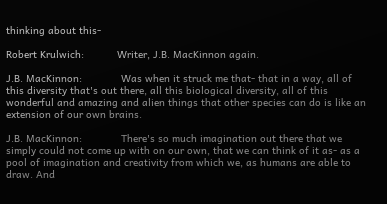thinking about this-

Robert Krulwich:           Writer, J.B. MacKinnon again.

J.B. MacKinnon:             Was when it struck me that- that in a way, all of this diversity that's out there, all this biological diversity, all of this wonderful and amazing and alien things that other species can do is like an extension of our own brains.

J.B. MacKinnon:             There's so much imagination out there that we simply could not come up with on our own, that we can think of it as- as a pool of imagination and creativity from which we, as humans are able to draw. And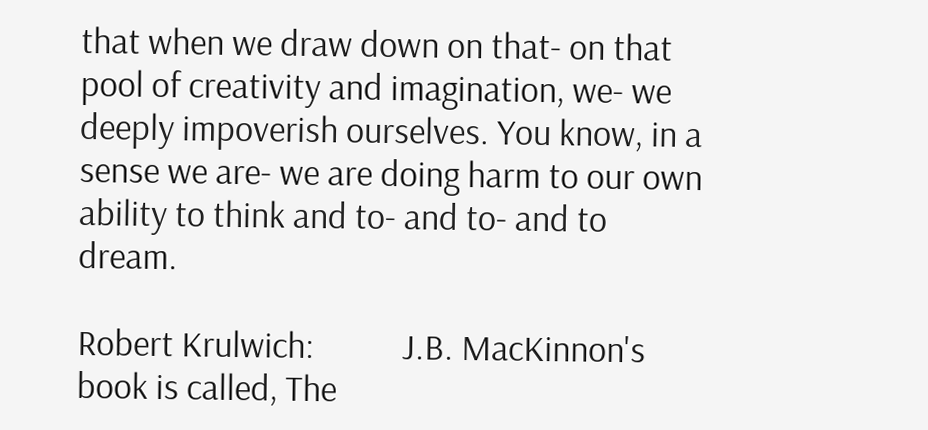that when we draw down on that- on that pool of creativity and imagination, we- we deeply impoverish ourselves. You know, in a sense we are- we are doing harm to our own ability to think and to- and to- and to dream.

Robert Krulwich:           J.B. MacKinnon's book is called, The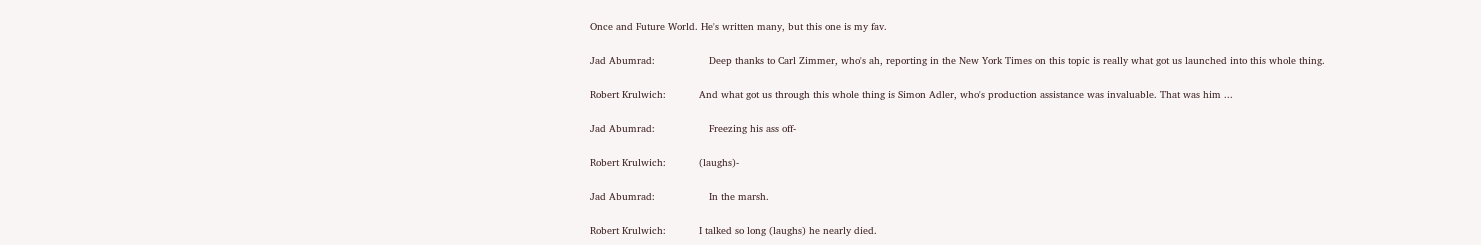Once and Future World. He's written many, but this one is my fav.

Jad Abumrad:                  Deep thanks to Carl Zimmer, who's ah, reporting in the New York Times on this topic is really what got us launched into this whole thing.

Robert Krulwich:           And what got us through this whole thing is Simon Adler, who's production assistance was invaluable. That was him ...

Jad Abumrad:                  Freezing his ass off-

Robert Krulwich:           (laughs)-

Jad Abumrad:                  In the marsh.

Robert Krulwich:           I talked so long (laughs) he nearly died.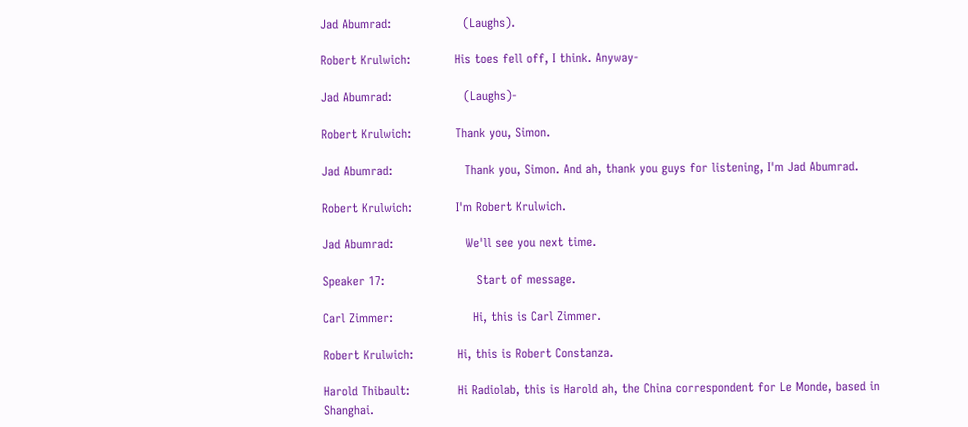Jad Abumrad:                  (Laughs).

Robert Krulwich:           His toes fell off, I think. Anyway-

Jad Abumrad:                  (Laughs)-

Robert Krulwich:           Thank you, Simon.

Jad Abumrad:                  Thank you, Simon. And ah, thank you guys for listening, I'm Jad Abumrad.

Robert Krulwich:           I'm Robert Krulwich.

Jad Abumrad:                  We'll see you next time.

Speaker 17:                       Start of message.

Carl Zimmer:                    Hi, this is Carl Zimmer.

Robert Krulwich:           Hi, this is Robert Constanza.

Harold Thibault:            Hi Radiolab, this is Harold ah, the China correspondent for Le Monde, based in Shanghai.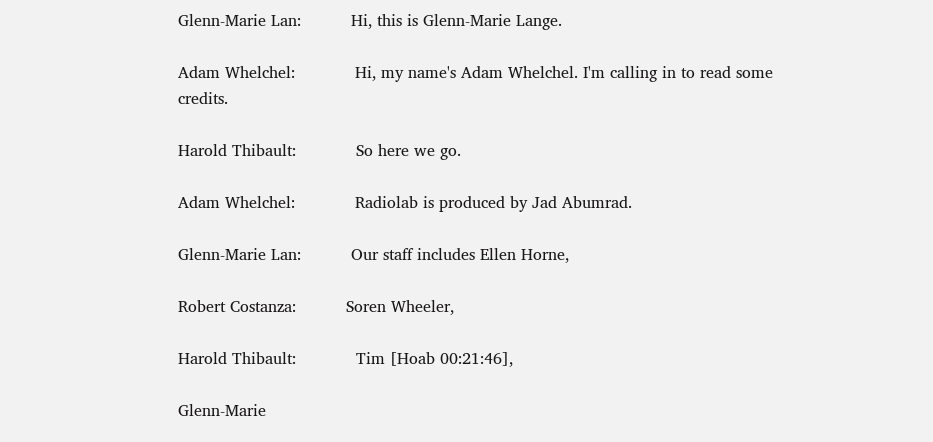Glenn-Marie Lan:          Hi, this is Glenn-Marie Lange.

Adam Whelchel:            Hi, my name's Adam Whelchel. I'm calling in to read some credits.

Harold Thibault:            So here we go.

Adam Whelchel:            Radiolab is produced by Jad Abumrad.

Glenn-Marie Lan:          Our staff includes Ellen Horne,

Robert Costanza:          Soren Wheeler,

Harold Thibault:            Tim [Hoab 00:21:46],

Glenn-Marie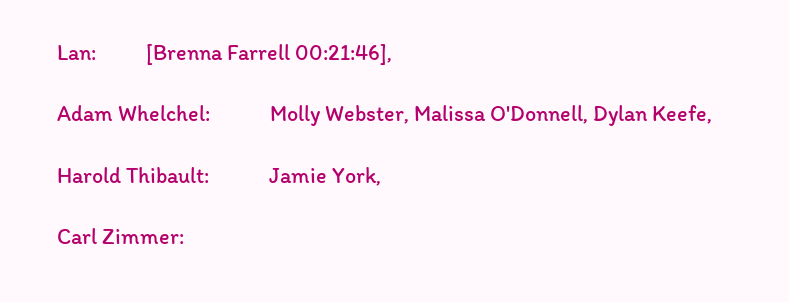Lan:          [Brenna Farrell 00:21:46],

Adam Whelchel:            Molly Webster, Malissa O'Donnell, Dylan Keefe,

Harold Thibault:            Jamie York,

Carl Zimmer: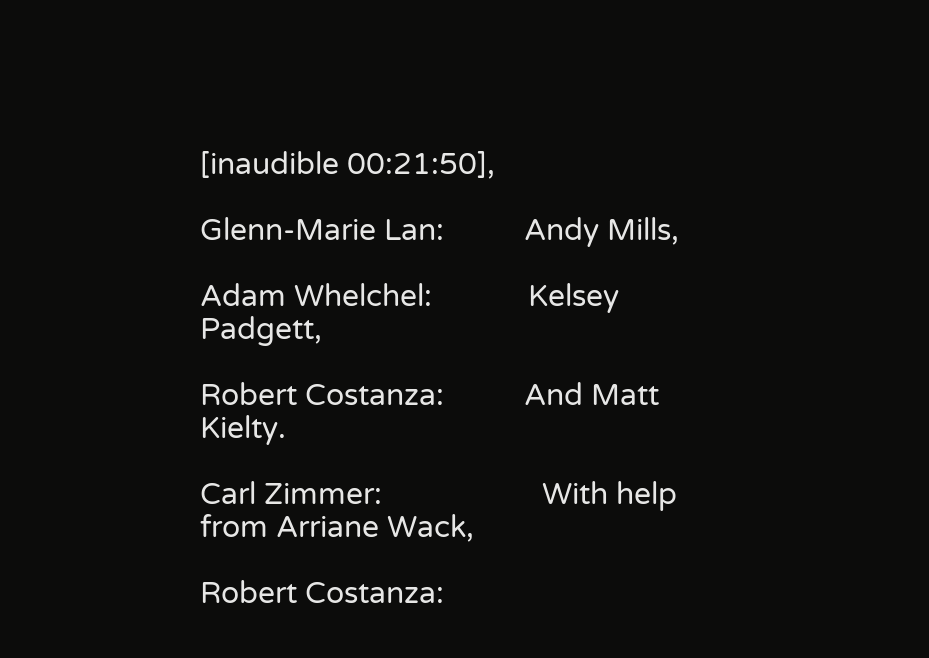[inaudible 00:21:50],

Glenn-Marie Lan:          Andy Mills,

Adam Whelchel:            Kelsey Padgett,

Robert Costanza:          And Matt Kielty.

Carl Zimmer:                    With help from Arriane Wack,

Robert Costanza: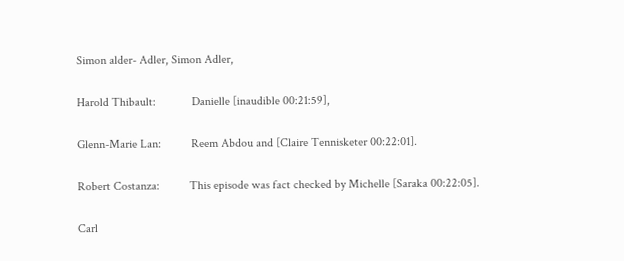Simon alder- Adler, Simon Adler,

Harold Thibault:            Danielle [inaudible 00:21:59],

Glenn-Marie Lan:          Reem Abdou and [Claire Tennisketer 00:22:01].

Robert Costanza:          This episode was fact checked by Michelle [Saraka 00:22:05].

Carl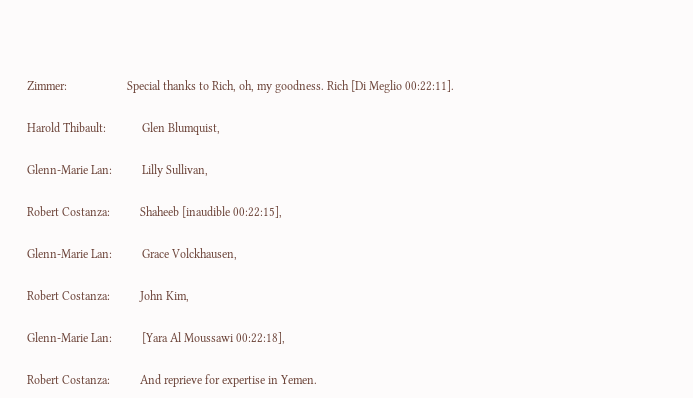Zimmer:                    Special thanks to Rich, oh, my goodness. Rich [Di Meglio 00:22:11].

Harold Thibault:            Glen Blumquist,

Glenn-Marie Lan:          Lilly Sullivan,

Robert Costanza:          Shaheeb [inaudible 00:22:15],

Glenn-Marie Lan:          Grace Volckhausen,

Robert Costanza:          John Kim,

Glenn-Marie Lan:          [Yara Al Moussawi 00:22:18],

Robert Costanza:          And reprieve for expertise in Yemen.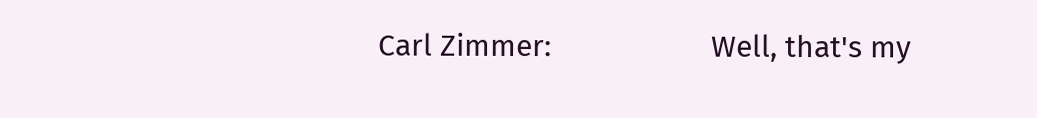Carl Zimmer:                    Well, that's my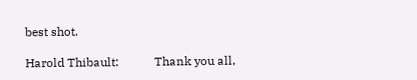best shot.

Harold Thibault:            Thank you all,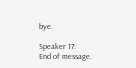bye.

Speaker 17:                       End of message.